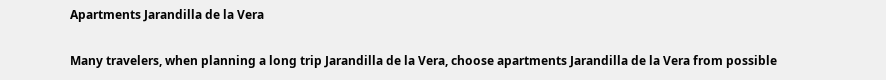Apartments Jarandilla de la Vera

Many travelers, when planning a long trip Jarandilla de la Vera, choose apartments Jarandilla de la Vera from possible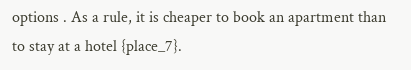options . As a rule, it is cheaper to book an apartment than to stay at a hotel {place_7}.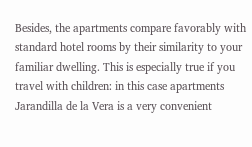Besides, the apartments compare favorably with standard hotel rooms by their similarity to your familiar dwelling. This is especially true if you travel with children: in this case apartments Jarandilla de la Vera is a very convenient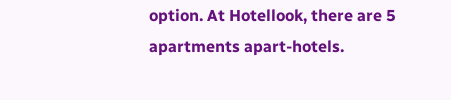option. At Hotellook, there are 5 apartments apart-hotels.